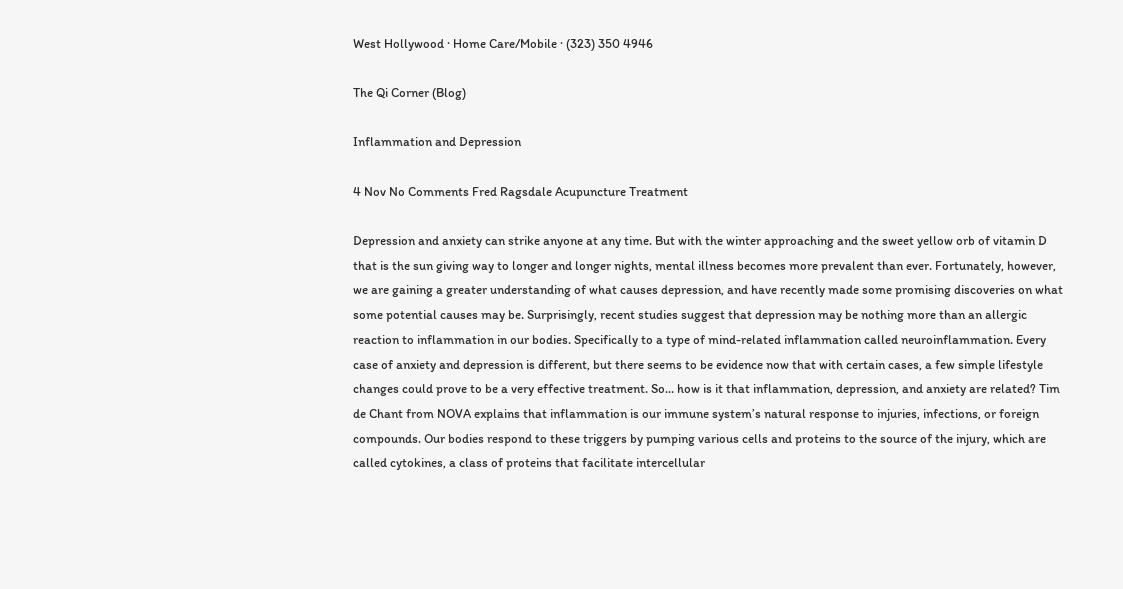West Hollywood · Home Care/Mobile · (323) 350 4946

The Qi Corner (Blog)

Inflammation and Depression

4 Nov No Comments Fred Ragsdale Acupuncture Treatment

Depression and anxiety can strike anyone at any time. But with the winter approaching and the sweet yellow orb of vitamin D that is the sun giving way to longer and longer nights, mental illness becomes more prevalent than ever. Fortunately, however, we are gaining a greater understanding of what causes depression, and have recently made some promising discoveries on what some potential causes may be. Surprisingly, recent studies suggest that depression may be nothing more than an allergic reaction to inflammation in our bodies. Specifically to a type of mind-related inflammation called neuroinflammation. Every case of anxiety and depression is different, but there seems to be evidence now that with certain cases, a few simple lifestyle changes could prove to be a very effective treatment. So… how is it that inflammation, depression, and anxiety are related? Tim de Chant from NOVA explains that inflammation is our immune system’s natural response to injuries, infections, or foreign compounds. Our bodies respond to these triggers by pumping various cells and proteins to the source of the injury, which are called cytokines, a class of proteins that facilitate intercellular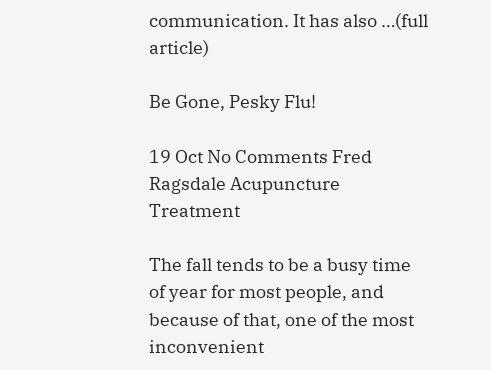communication. It has also …(full article)

Be Gone, Pesky Flu!

19 Oct No Comments Fred Ragsdale Acupuncture Treatment

The fall tends to be a busy time of year for most people, and because of that, one of the most inconvenient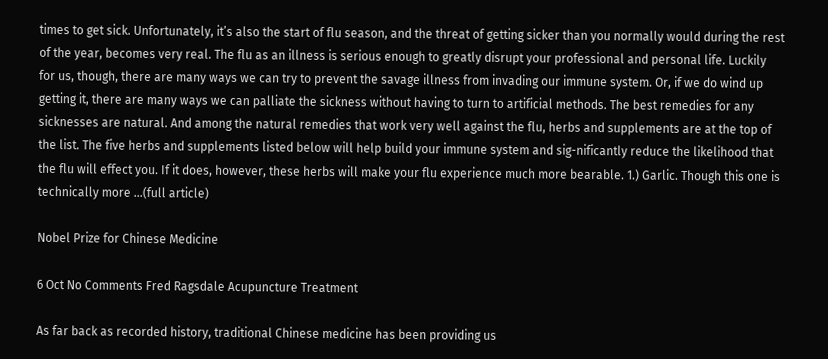times to get sick. Unfortunately, it’s also the start of flu season, and the threat of getting sicker than you normally would during the rest of the year, becomes very real. The flu as an illness is serious enough to greatly disrupt your professional and personal life. Luckily for us, though, there are many ways we can try to prevent the savage illness from invading our immune system. Or, if we do wind up getting it, there are many ways we can palliate the sickness without having to turn to artificial methods. The best remedies for any sicknesses are natural. And among the natural remedies that work very well against the flu, herbs and supplements are at the top of the list. The five herbs and supplements listed below will help build your immune system and sig-nificantly reduce the likelihood that the flu will effect you. If it does, however, these herbs will make your flu experience much more bearable. 1.) Garlic. Though this one is technically more …(full article)

Nobel Prize for Chinese Medicine

6 Oct No Comments Fred Ragsdale Acupuncture Treatment

As far back as recorded history, traditional Chinese medicine has been providing us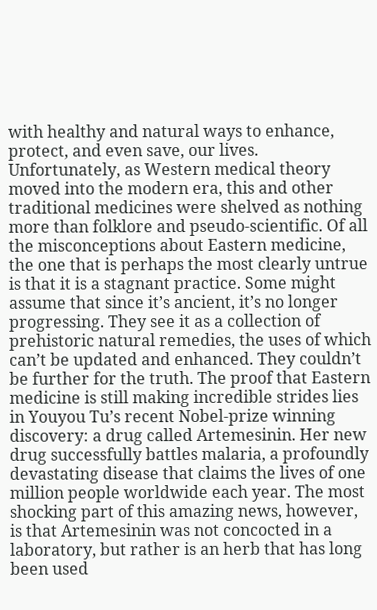with healthy and natural ways to enhance, protect, and even save, our lives. Unfortunately, as Western medical theory moved into the modern era, this and other traditional medicines were shelved as nothing more than folklore and pseudo-scientific. Of all the misconceptions about Eastern medicine, the one that is perhaps the most clearly untrue is that it is a stagnant practice. Some might assume that since it’s ancient, it’s no longer progressing. They see it as a collection of prehistoric natural remedies, the uses of which can’t be updated and enhanced. They couldn’t be further for the truth. The proof that Eastern medicine is still making incredible strides lies in Youyou Tu’s recent Nobel-prize winning discovery: a drug called Artemesinin. Her new drug successfully battles malaria, a profoundly devastating disease that claims the lives of one million people worldwide each year. The most shocking part of this amazing news, however, is that Artemesinin was not concocted in a laboratory, but rather is an herb that has long been used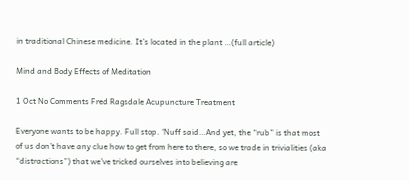in traditional Chinese medicine. It’s located in the plant …(full article)

Mind and Body Effects of Meditation

1 Oct No Comments Fred Ragsdale Acupuncture Treatment

Everyone wants to be happy. Full stop. ‘Nuff said…And yet, the “rub” is that most of us don’t have any clue how to get from here to there, so we trade in trivialities (aka “distractions”) that we’ve tricked ourselves into believing are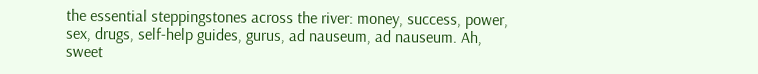the essential steppingstones across the river: money, success, power, sex, drugs, self-help guides, gurus, ad nauseum, ad nauseum. Ah, sweet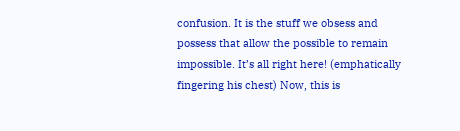confusion. It is the stuff we obsess and possess that allow the possible to remain impossible. It’s all right here! (emphatically fingering his chest) Now, this is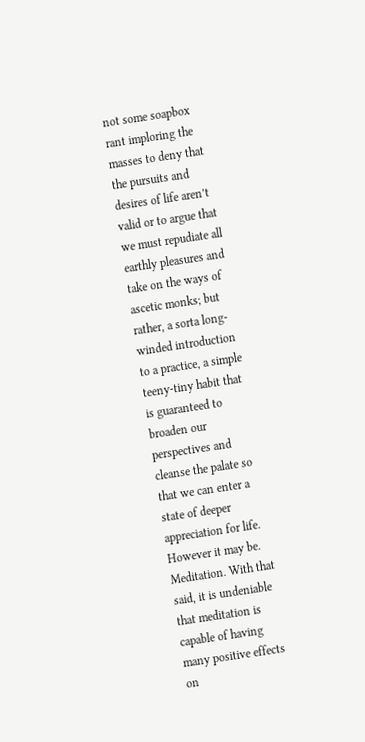not some soapbox rant imploring the masses to deny that the pursuits and desires of life aren’t valid or to argue that we must repudiate all earthly pleasures and take on the ways of ascetic monks; but rather, a sorta long-winded introduction to a practice, a simple teeny-tiny habit that is guaranteed to broaden our perspectives and cleanse the palate so that we can enter a state of deeper appreciation for life. However it may be. Meditation. With that said, it is undeniable that meditation is capable of having many positive effects on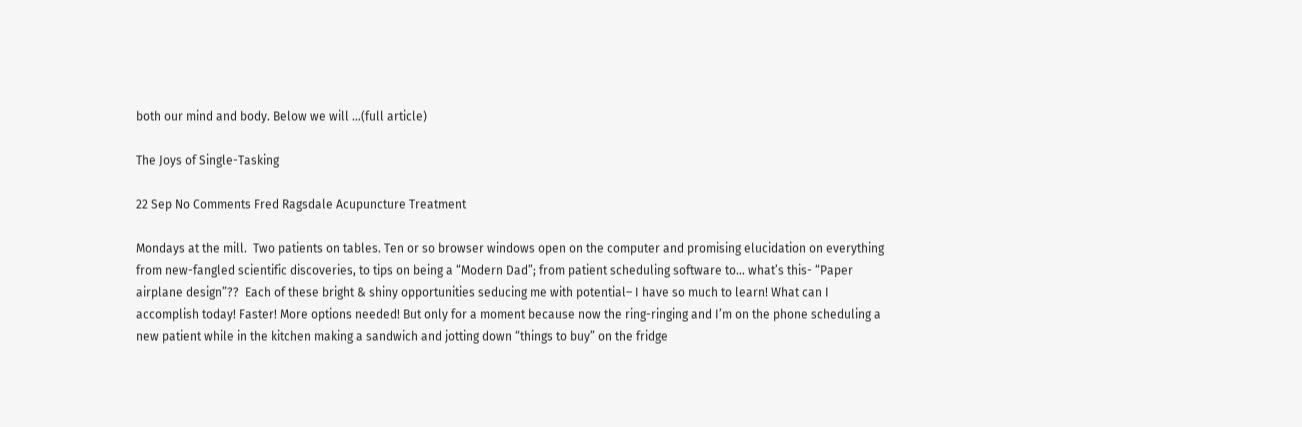both our mind and body. Below we will …(full article)

The Joys of Single-Tasking

22 Sep No Comments Fred Ragsdale Acupuncture Treatment

Mondays at the mill.  Two patients on tables. Ten or so browser windows open on the computer and promising elucidation on everything from new-fangled scientific discoveries, to tips on being a “Modern Dad”; from patient scheduling software to… what’s this- “Paper airplane design”??  Each of these bright & shiny opportunities seducing me with potential– I have so much to learn! What can I accomplish today! Faster! More options needed! But only for a moment because now the ring-ringing and I’m on the phone scheduling a new patient while in the kitchen making a sandwich and jotting down “things to buy” on the fridge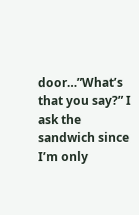door…”What’s that you say?” I ask the sandwich since I’m only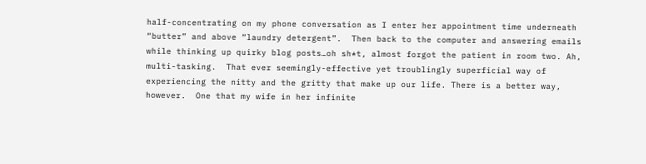half-concentrating on my phone conversation as I enter her appointment time underneath “butter” and above “laundry detergent”.  Then back to the computer and answering emails while thinking up quirky blog posts…oh sh*t, almost forgot the patient in room two. Ah, multi-tasking.  That ever seemingly-effective yet troublingly superficial way of experiencing the nitty and the gritty that make up our life. There is a better way, however.  One that my wife in her infinite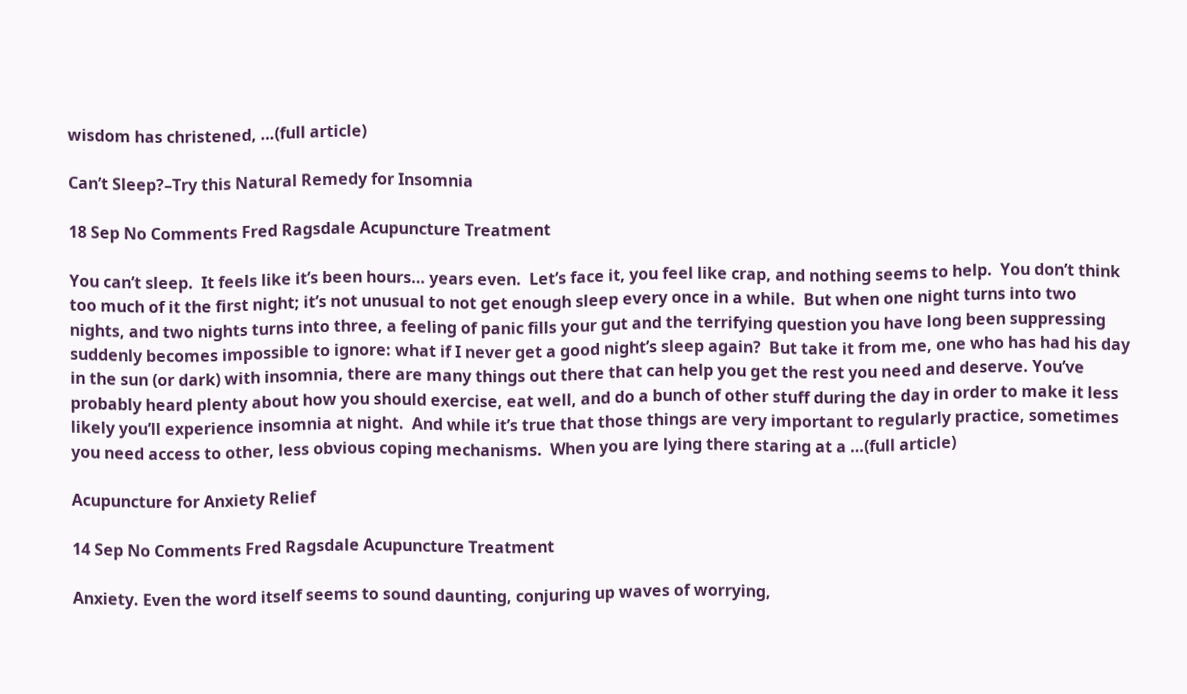wisdom has christened, …(full article)

Can’t Sleep?–Try this Natural Remedy for Insomnia

18 Sep No Comments Fred Ragsdale Acupuncture Treatment

You can’t sleep.  It feels like it’s been hours… years even.  Let’s face it, you feel like crap, and nothing seems to help.  You don’t think too much of it the first night; it’s not unusual to not get enough sleep every once in a while.  But when one night turns into two nights, and two nights turns into three, a feeling of panic fills your gut and the terrifying question you have long been suppressing suddenly becomes impossible to ignore: what if I never get a good night’s sleep again?  But take it from me, one who has had his day in the sun (or dark) with insomnia, there are many things out there that can help you get the rest you need and deserve. You’ve probably heard plenty about how you should exercise, eat well, and do a bunch of other stuff during the day in order to make it less likely you’ll experience insomnia at night.  And while it’s true that those things are very important to regularly practice, sometimes you need access to other, less obvious coping mechanisms.  When you are lying there staring at a …(full article)

Acupuncture for Anxiety Relief

14 Sep No Comments Fred Ragsdale Acupuncture Treatment

Anxiety. Even the word itself seems to sound daunting, conjuring up waves of worrying,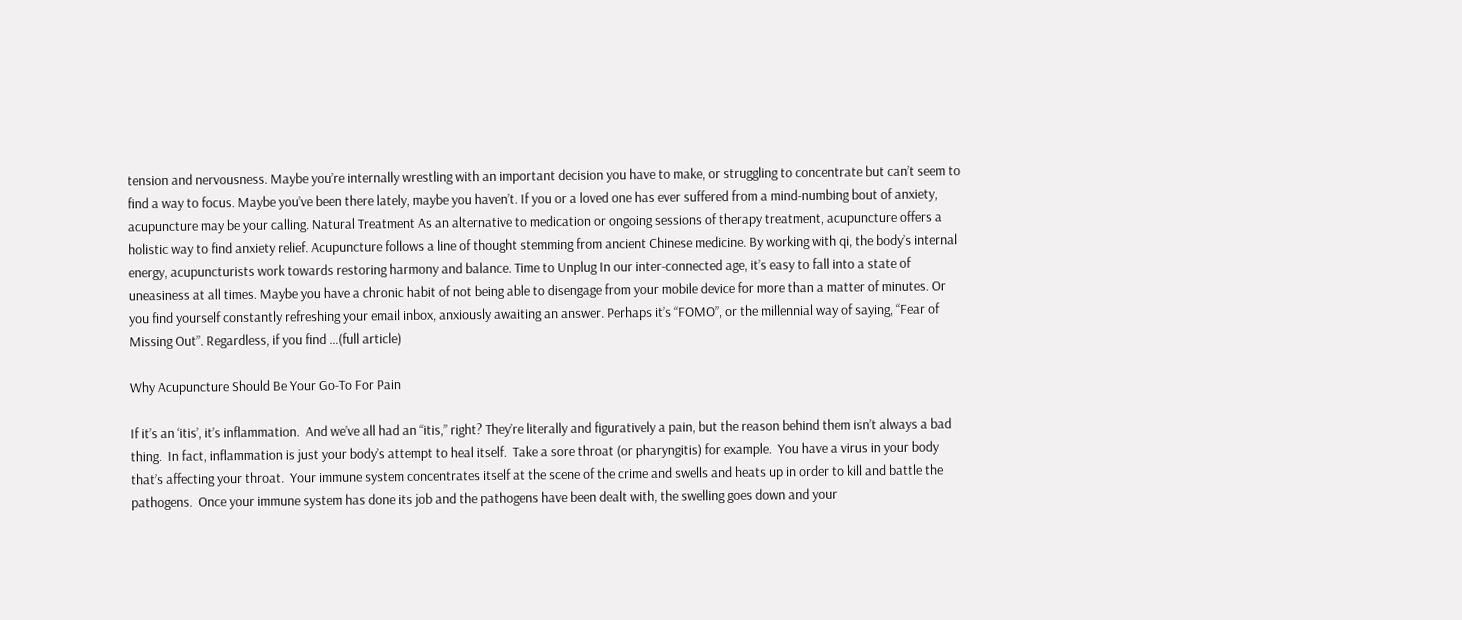tension and nervousness. Maybe you’re internally wrestling with an important decision you have to make, or struggling to concentrate but can’t seem to find a way to focus. Maybe you’ve been there lately, maybe you haven’t. If you or a loved one has ever suffered from a mind-numbing bout of anxiety, acupuncture may be your calling. Natural Treatment As an alternative to medication or ongoing sessions of therapy treatment, acupuncture offers a holistic way to find anxiety relief. Acupuncture follows a line of thought stemming from ancient Chinese medicine. By working with qi, the body’s internal energy, acupuncturists work towards restoring harmony and balance. Time to Unplug In our inter-connected age, it’s easy to fall into a state of uneasiness at all times. Maybe you have a chronic habit of not being able to disengage from your mobile device for more than a matter of minutes. Or you find yourself constantly refreshing your email inbox, anxiously awaiting an answer. Perhaps it’s “FOMO”, or the millennial way of saying, “Fear of Missing Out”. Regardless, if you find …(full article)

Why Acupuncture Should Be Your Go-To For Pain

If it’s an ‘itis’, it’s inflammation.  And we’ve all had an “itis,” right? They’re literally and figuratively a pain, but the reason behind them isn’t always a bad thing.  In fact, inflammation is just your body’s attempt to heal itself.  Take a sore throat (or pharyngitis) for example.  You have a virus in your body that’s affecting your throat.  Your immune system concentrates itself at the scene of the crime and swells and heats up in order to kill and battle the pathogens.  Once your immune system has done its job and the pathogens have been dealt with, the swelling goes down and your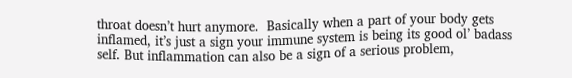throat doesn’t hurt anymore.  Basically when a part of your body gets inflamed, it’s just a sign your immune system is being its good ol’ badass self. But inflammation can also be a sign of a serious problem,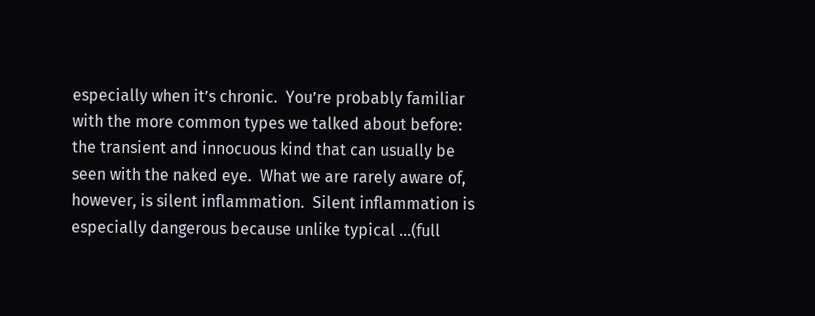especially when it’s chronic.  You’re probably familiar with the more common types we talked about before: the transient and innocuous kind that can usually be seen with the naked eye.  What we are rarely aware of, however, is silent inflammation.  Silent inflammation is especially dangerous because unlike typical …(full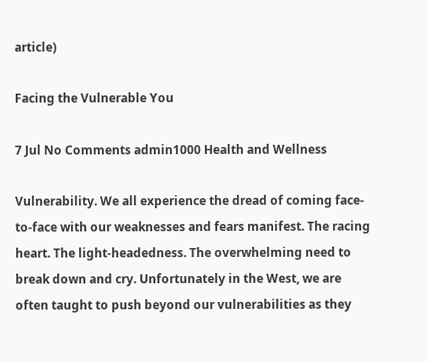article)

Facing the Vulnerable You

7 Jul No Comments admin1000 Health and Wellness

Vulnerability. We all experience the dread of coming face-to-face with our weaknesses and fears manifest. The racing heart. The light-headedness. The overwhelming need to break down and cry. Unfortunately in the West, we are often taught to push beyond our vulnerabilities as they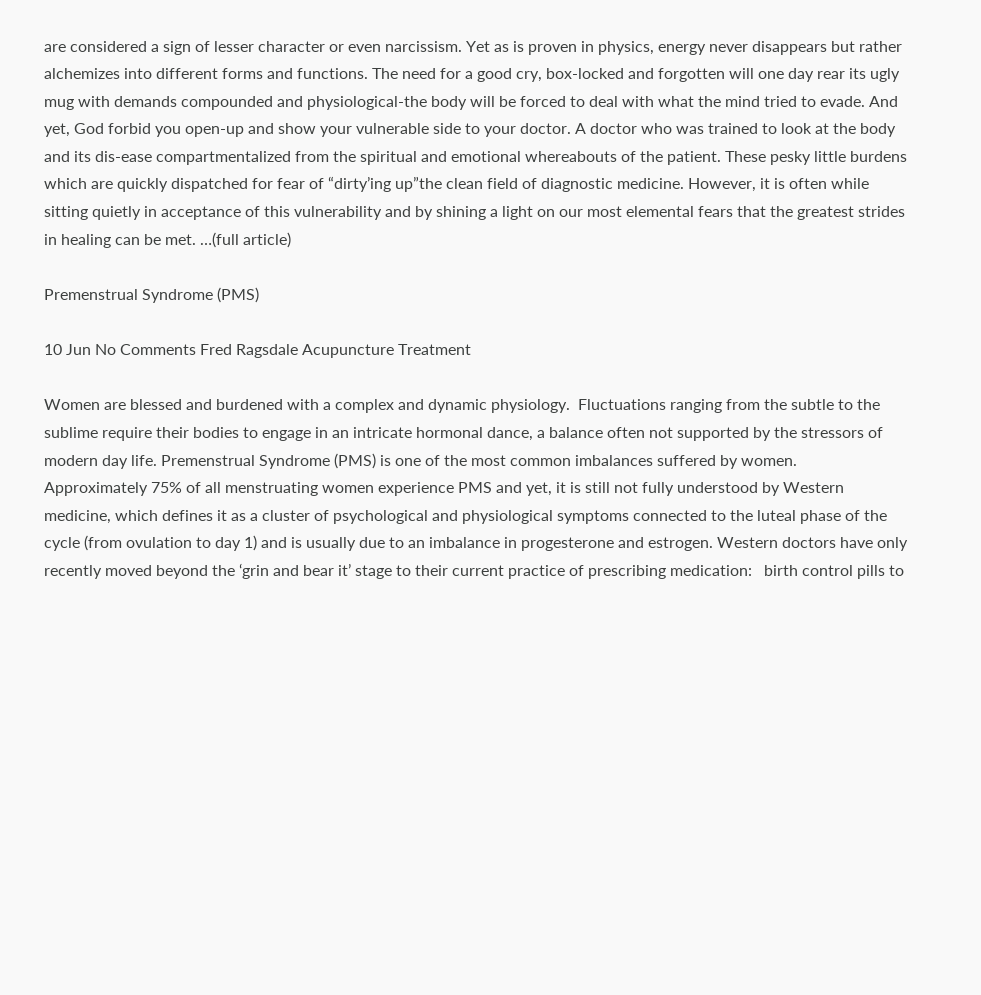are considered a sign of lesser character or even narcissism. Yet as is proven in physics, energy never disappears but rather alchemizes into different forms and functions. The need for a good cry, box-locked and forgotten will one day rear its ugly mug with demands compounded and physiological-the body will be forced to deal with what the mind tried to evade. And yet, God forbid you open-up and show your vulnerable side to your doctor. A doctor who was trained to look at the body and its dis-ease compartmentalized from the spiritual and emotional whereabouts of the patient. These pesky little burdens which are quickly dispatched for fear of “dirty’ing up”the clean field of diagnostic medicine. However, it is often while sitting quietly in acceptance of this vulnerability and by shining a light on our most elemental fears that the greatest strides in healing can be met. …(full article)

Premenstrual Syndrome (PMS)

10 Jun No Comments Fred Ragsdale Acupuncture Treatment

Women are blessed and burdened with a complex and dynamic physiology.  Fluctuations ranging from the subtle to the sublime require their bodies to engage in an intricate hormonal dance, a balance often not supported by the stressors of modern day life. Premenstrual Syndrome (PMS) is one of the most common imbalances suffered by women.   Approximately 75% of all menstruating women experience PMS and yet, it is still not fully understood by Western medicine, which defines it as a cluster of psychological and physiological symptoms connected to the luteal phase of the cycle (from ovulation to day 1) and is usually due to an imbalance in progesterone and estrogen. Western doctors have only recently moved beyond the ‘grin and bear it’ stage to their current practice of prescribing medication:   birth control pills to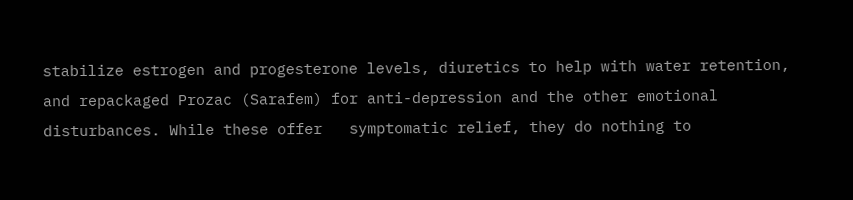stabilize estrogen and progesterone levels, diuretics to help with water retention, and repackaged Prozac (Sarafem) for anti-depression and the other emotional disturbances. While these offer   symptomatic relief, they do nothing to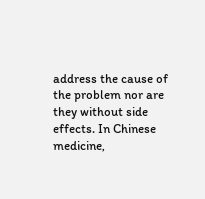address the cause of the problem nor are they without side effects. In Chinese medicine,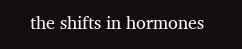the shifts in hormones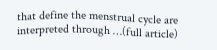that define the menstrual cycle are interpreted through …(full article)